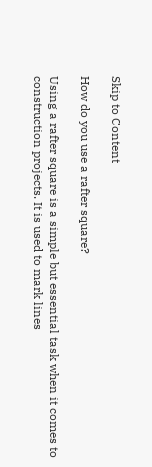Skip to Content

How do you use a rafter square?

Using a rafter square is a simple but essential task when it comes to construction projects. It is used to mark lines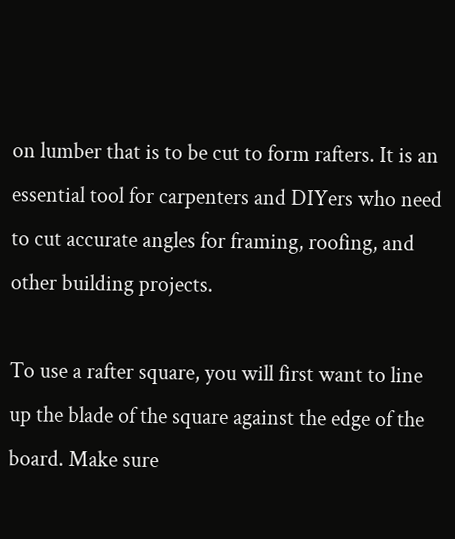on lumber that is to be cut to form rafters. It is an essential tool for carpenters and DIYers who need to cut accurate angles for framing, roofing, and other building projects.

To use a rafter square, you will first want to line up the blade of the square against the edge of the board. Make sure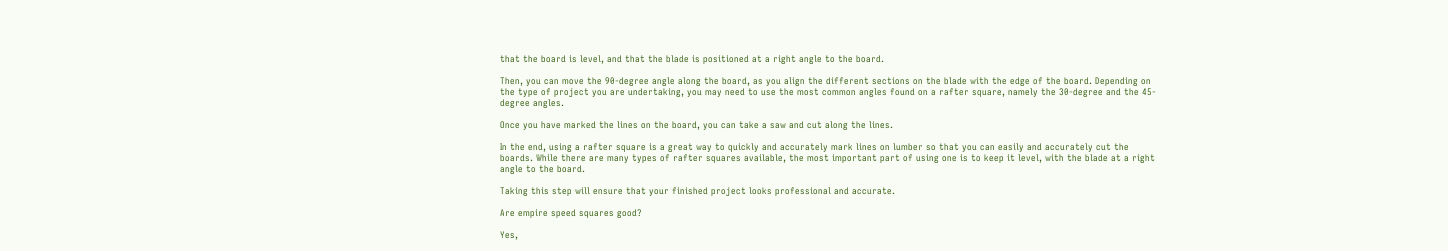that the board is level, and that the blade is positioned at a right angle to the board.

Then, you can move the 90-degree angle along the board, as you align the different sections on the blade with the edge of the board. Depending on the type of project you are undertaking, you may need to use the most common angles found on a rafter square, namely the 30-degree and the 45-degree angles.

Once you have marked the lines on the board, you can take a saw and cut along the lines.

In the end, using a rafter square is a great way to quickly and accurately mark lines on lumber so that you can easily and accurately cut the boards. While there are many types of rafter squares available, the most important part of using one is to keep it level, with the blade at a right angle to the board.

Taking this step will ensure that your finished project looks professional and accurate.

Are empire speed squares good?

Yes,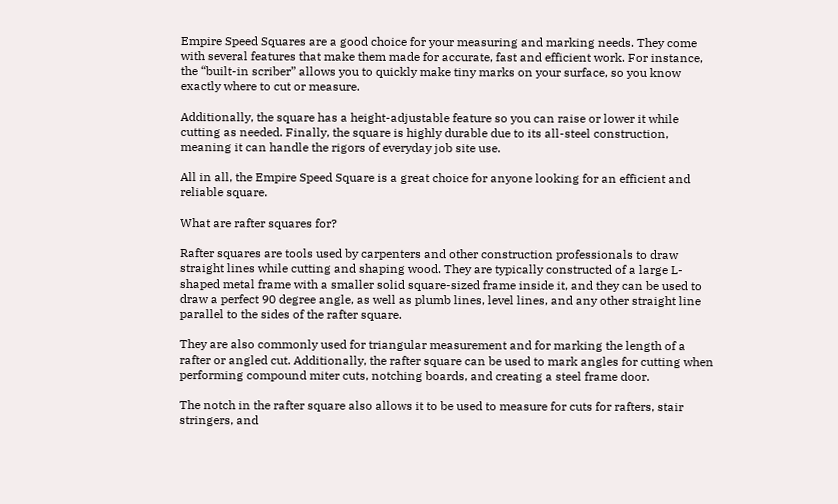Empire Speed Squares are a good choice for your measuring and marking needs. They come with several features that make them made for accurate, fast and efficient work. For instance, the “built-in scriber” allows you to quickly make tiny marks on your surface, so you know exactly where to cut or measure.

Additionally, the square has a height-adjustable feature so you can raise or lower it while cutting as needed. Finally, the square is highly durable due to its all-steel construction, meaning it can handle the rigors of everyday job site use.

All in all, the Empire Speed Square is a great choice for anyone looking for an efficient and reliable square.

What are rafter squares for?

Rafter squares are tools used by carpenters and other construction professionals to draw straight lines while cutting and shaping wood. They are typically constructed of a large L-shaped metal frame with a smaller solid square-sized frame inside it, and they can be used to draw a perfect 90 degree angle, as well as plumb lines, level lines, and any other straight line parallel to the sides of the rafter square.

They are also commonly used for triangular measurement and for marking the length of a rafter or angled cut. Additionally, the rafter square can be used to mark angles for cutting when performing compound miter cuts, notching boards, and creating a steel frame door.

The notch in the rafter square also allows it to be used to measure for cuts for rafters, stair stringers, and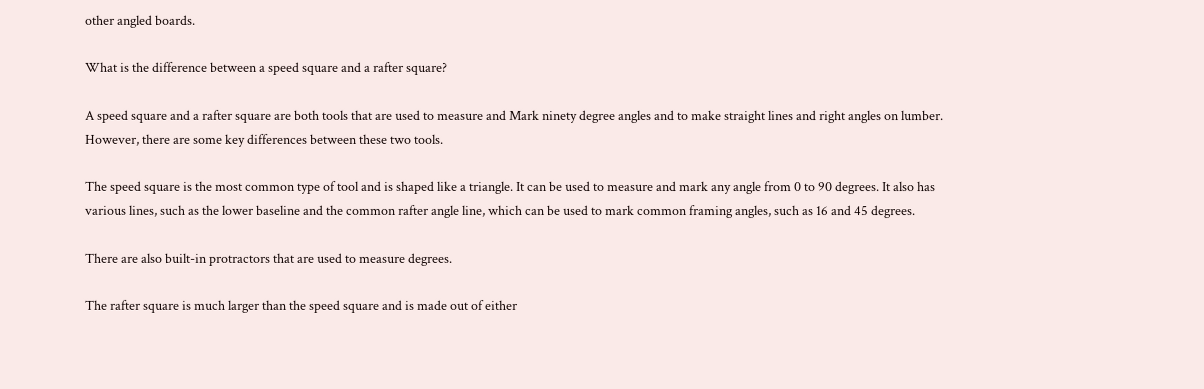other angled boards.

What is the difference between a speed square and a rafter square?

A speed square and a rafter square are both tools that are used to measure and Mark ninety degree angles and to make straight lines and right angles on lumber. However, there are some key differences between these two tools.

The speed square is the most common type of tool and is shaped like a triangle. It can be used to measure and mark any angle from 0 to 90 degrees. It also has various lines, such as the lower baseline and the common rafter angle line, which can be used to mark common framing angles, such as 16 and 45 degrees.

There are also built-in protractors that are used to measure degrees.

The rafter square is much larger than the speed square and is made out of either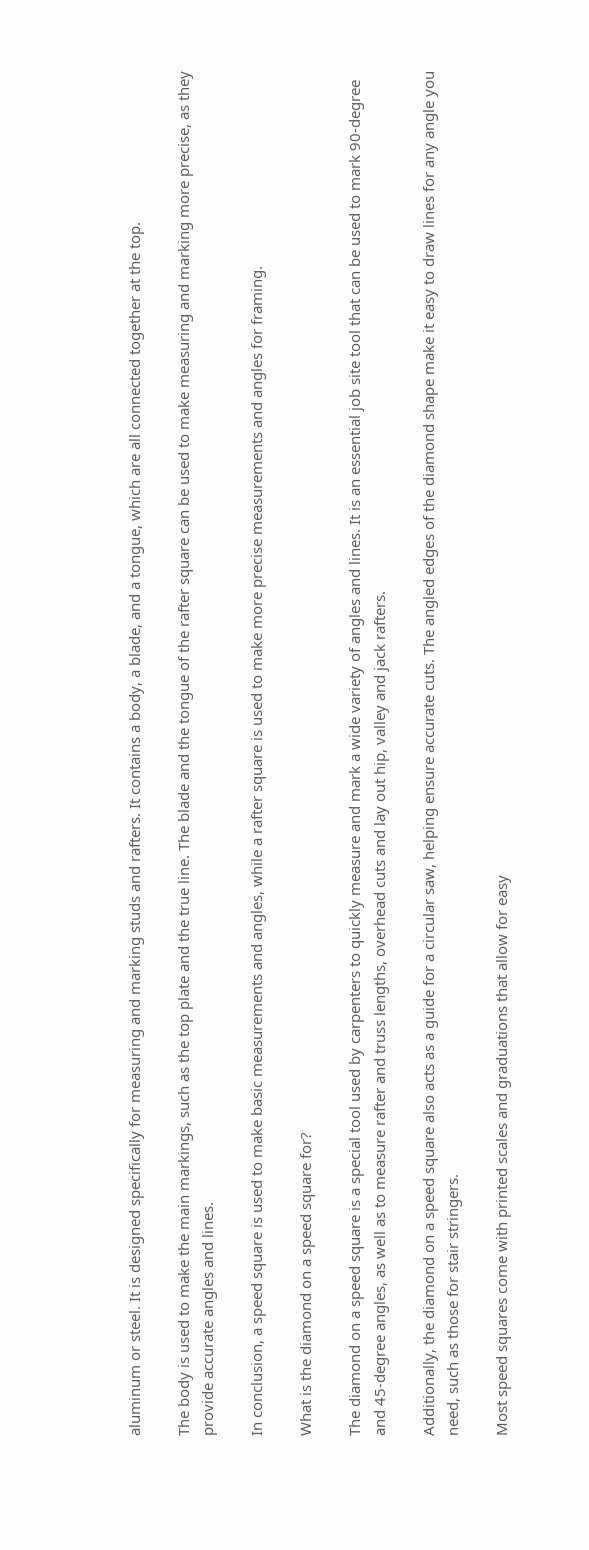aluminum or steel. It is designed specifically for measuring and marking studs and rafters. It contains a body, a blade, and a tongue, which are all connected together at the top.

The body is used to make the main markings, such as the top plate and the true line. The blade and the tongue of the rafter square can be used to make measuring and marking more precise, as they provide accurate angles and lines.

In conclusion, a speed square is used to make basic measurements and angles, while a rafter square is used to make more precise measurements and angles for framing.

What is the diamond on a speed square for?

The diamond on a speed square is a special tool used by carpenters to quickly measure and mark a wide variety of angles and lines. It is an essential job site tool that can be used to mark 90-degree and 45-degree angles, as well as to measure rafter and truss lengths, overhead cuts and lay out hip, valley and jack rafters.

Additionally, the diamond on a speed square also acts as a guide for a circular saw, helping ensure accurate cuts. The angled edges of the diamond shape make it easy to draw lines for any angle you need, such as those for stair stringers.

Most speed squares come with printed scales and graduations that allow for easy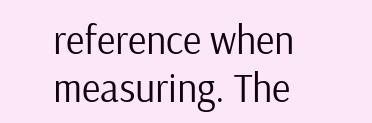reference when measuring. The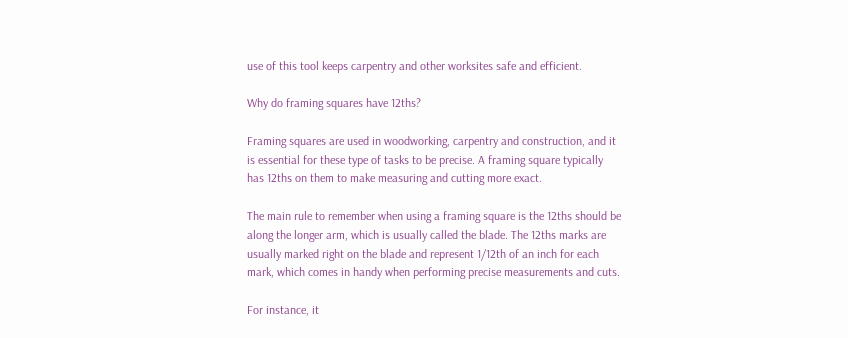use of this tool keeps carpentry and other worksites safe and efficient.

Why do framing squares have 12ths?

Framing squares are used in woodworking, carpentry and construction, and it is essential for these type of tasks to be precise. A framing square typically has 12ths on them to make measuring and cutting more exact.

The main rule to remember when using a framing square is the 12ths should be along the longer arm, which is usually called the blade. The 12ths marks are usually marked right on the blade and represent 1/12th of an inch for each mark, which comes in handy when performing precise measurements and cuts.

For instance, it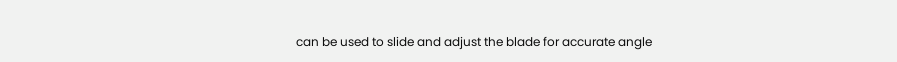can be used to slide and adjust the blade for accurate angle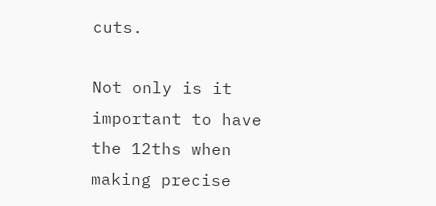cuts.

Not only is it important to have the 12ths when making precise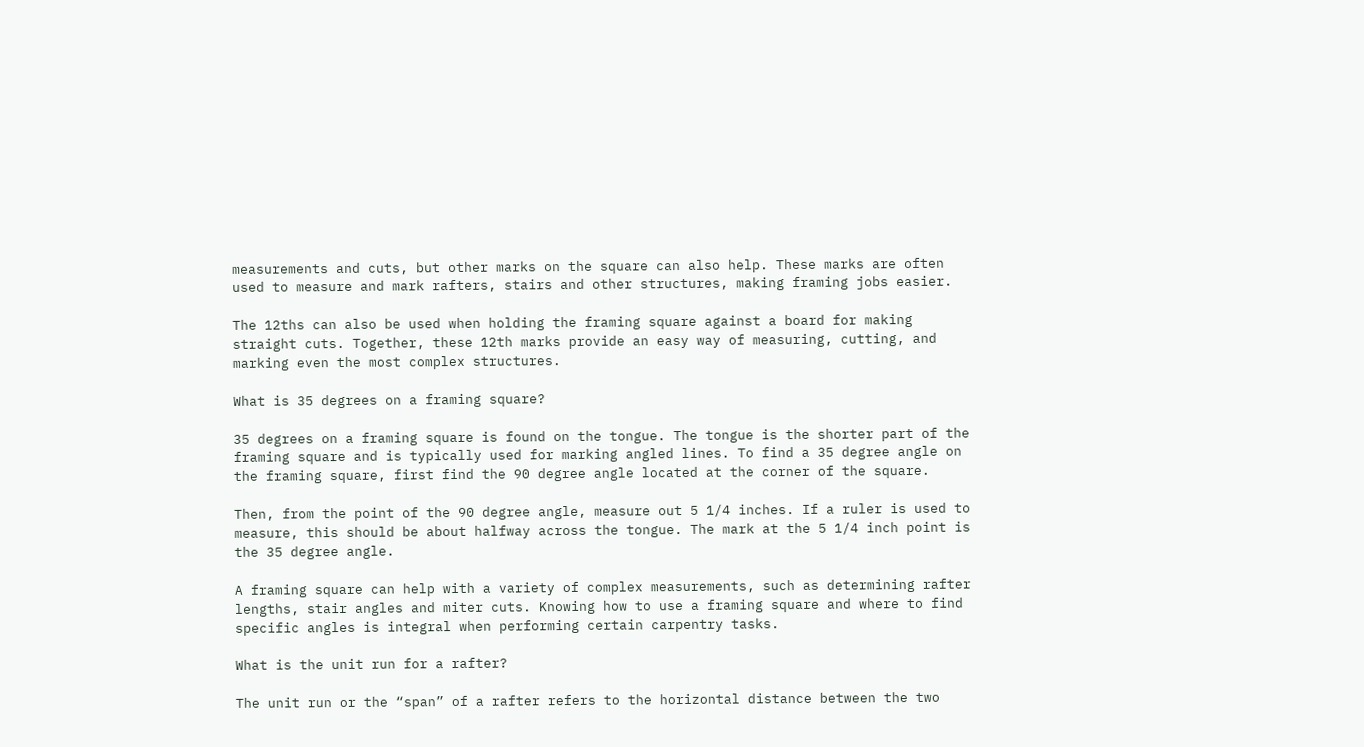measurements and cuts, but other marks on the square can also help. These marks are often used to measure and mark rafters, stairs and other structures, making framing jobs easier.

The 12ths can also be used when holding the framing square against a board for making straight cuts. Together, these 12th marks provide an easy way of measuring, cutting, and marking even the most complex structures.

What is 35 degrees on a framing square?

35 degrees on a framing square is found on the tongue. The tongue is the shorter part of the framing square and is typically used for marking angled lines. To find a 35 degree angle on the framing square, first find the 90 degree angle located at the corner of the square.

Then, from the point of the 90 degree angle, measure out 5 1/4 inches. If a ruler is used to measure, this should be about halfway across the tongue. The mark at the 5 1/4 inch point is the 35 degree angle.

A framing square can help with a variety of complex measurements, such as determining rafter lengths, stair angles and miter cuts. Knowing how to use a framing square and where to find specific angles is integral when performing certain carpentry tasks.

What is the unit run for a rafter?

The unit run or the “span” of a rafter refers to the horizontal distance between the two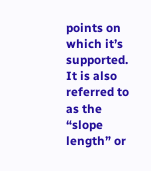points on which it’s supported. It is also referred to as the “slope length” or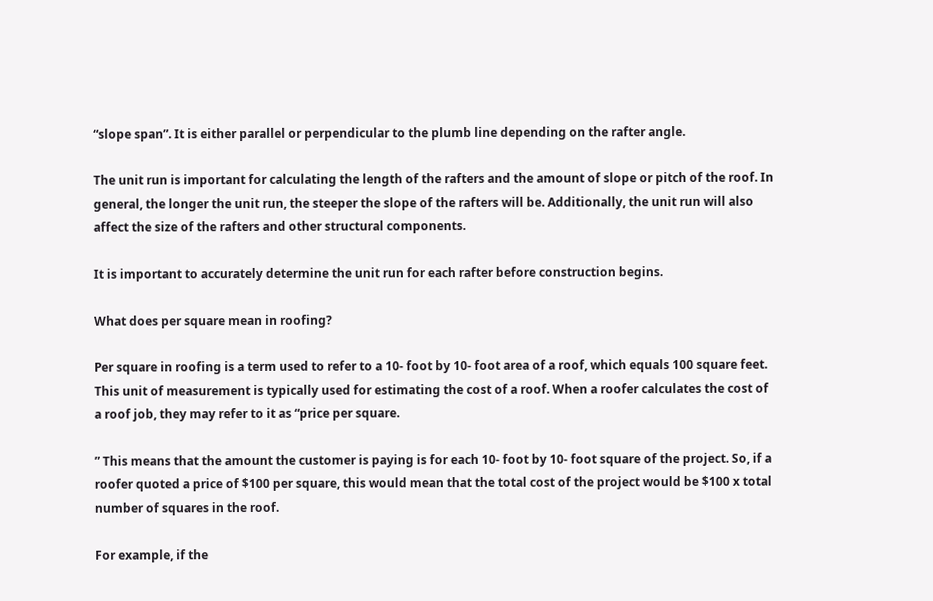“slope span”. It is either parallel or perpendicular to the plumb line depending on the rafter angle.

The unit run is important for calculating the length of the rafters and the amount of slope or pitch of the roof. In general, the longer the unit run, the steeper the slope of the rafters will be. Additionally, the unit run will also affect the size of the rafters and other structural components.

It is important to accurately determine the unit run for each rafter before construction begins.

What does per square mean in roofing?

Per square in roofing is a term used to refer to a 10- foot by 10- foot area of a roof, which equals 100 square feet. This unit of measurement is typically used for estimating the cost of a roof. When a roofer calculates the cost of a roof job, they may refer to it as “price per square.

” This means that the amount the customer is paying is for each 10- foot by 10- foot square of the project. So, if a roofer quoted a price of $100 per square, this would mean that the total cost of the project would be $100 x total number of squares in the roof.

For example, if the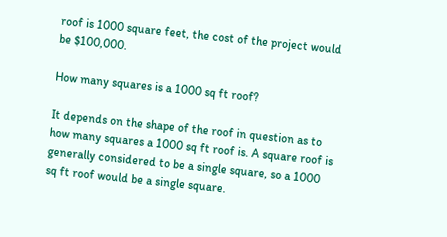roof is 1000 square feet, the cost of the project would be $100,000.

How many squares is a 1000 sq ft roof?

It depends on the shape of the roof in question as to how many squares a 1000 sq ft roof is. A square roof is generally considered to be a single square, so a 1000 sq ft roof would be a single square.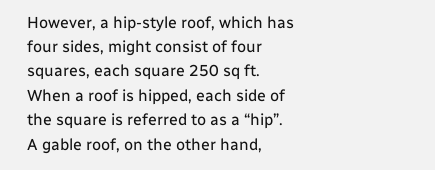However, a hip-style roof, which has four sides, might consist of four squares, each square 250 sq ft. When a roof is hipped, each side of the square is referred to as a “hip”. A gable roof, on the other hand,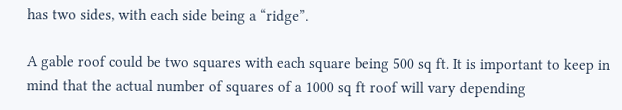has two sides, with each side being a “ridge”.

A gable roof could be two squares with each square being 500 sq ft. It is important to keep in mind that the actual number of squares of a 1000 sq ft roof will vary depending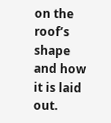on the roof’s shape and how it is laid out.